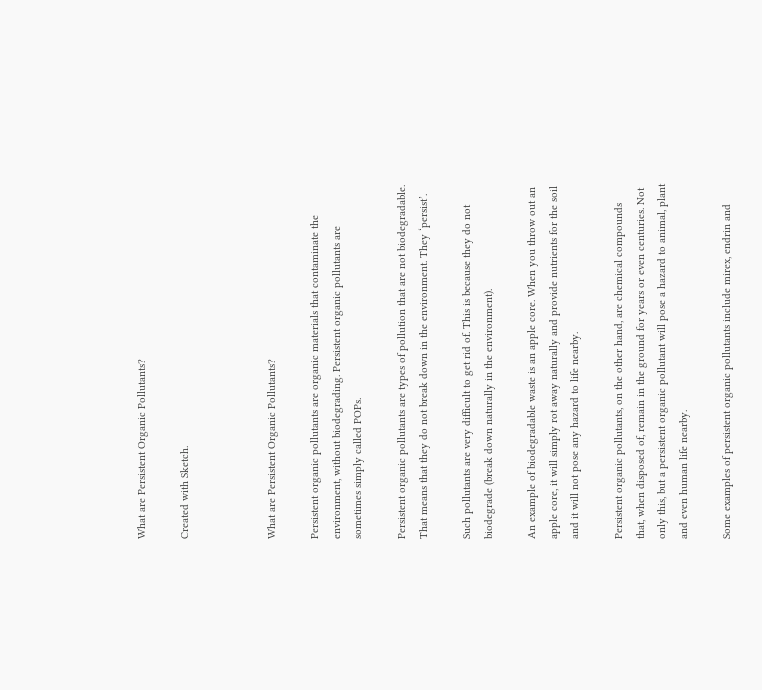What are Persistent Organic Pollutants?

Created with Sketch.



What are Persistent Organic Pollutants?

Persistent organic pollutants are organic materials that contaminate the environment, without biodegrading. Persistent organic pollutants are sometimes simply called POPs.

Persistent organic pollutants are types of pollution that are not biodegradable. That means that they do not break down in the environment. They ‘persist’.

Such pollutants are very difficult to get rid of. This is because they do not biodegrade (break down naturally in the environment).

An example of biodegradable waste is an apple core. When you throw out an apple core, it will simply rot away naturally and provide nutrients for the soil and it will not pose any hazard to life nearby.

Persistent organic pollutants, on the other hand, are chemical compounds that, when disposed of, remain in the ground for years or even centuries. Not only this, but a persistent organic pollutant will pose a hazard to animal, plant and even human life nearby.

Some examples of persistent organic pollutants include mirex, endrin and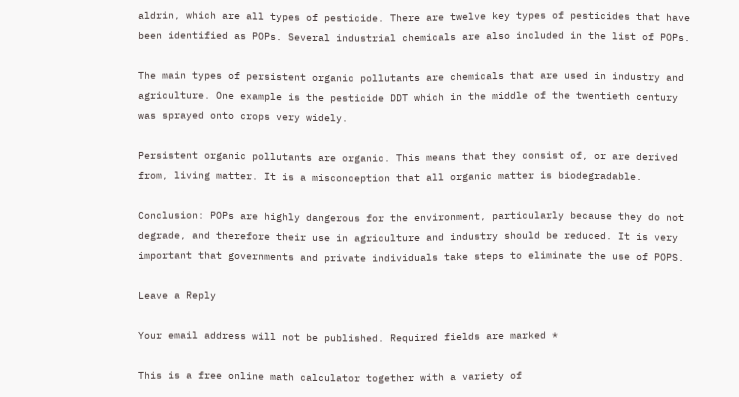aldrin, which are all types of pesticide. There are twelve key types of pesticides that have been identified as POPs. Several industrial chemicals are also included in the list of POPs.

The main types of persistent organic pollutants are chemicals that are used in industry and agriculture. One example is the pesticide DDT which in the middle of the twentieth century was sprayed onto crops very widely.

Persistent organic pollutants are organic. This means that they consist of, or are derived from, living matter. It is a misconception that all organic matter is biodegradable.

Conclusion: POPs are highly dangerous for the environment, particularly because they do not degrade, and therefore their use in agriculture and industry should be reduced. It is very important that governments and private individuals take steps to eliminate the use of POPS.

Leave a Reply

Your email address will not be published. Required fields are marked *

This is a free online math calculator together with a variety of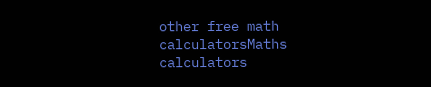other free math calculatorsMaths calculators